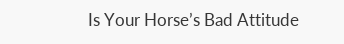Is Your Horse’s Bad Attitude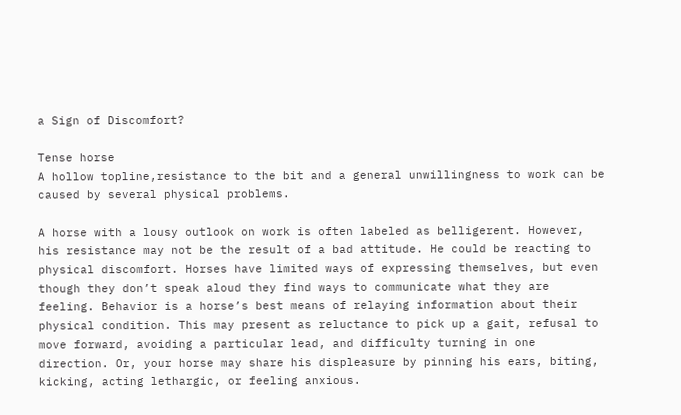a Sign of Discomfort?

Tense horse
A hollow topline,resistance to the bit and a general unwillingness to work can be caused by several physical problems.

A horse with a lousy outlook on work is often labeled as belligerent. However, his resistance may not be the result of a bad attitude. He could be reacting to physical discomfort. Horses have limited ways of expressing themselves, but even though they don’t speak aloud they find ways to communicate what they are feeling. Behavior is a horse’s best means of relaying information about their physical condition. This may present as reluctance to pick up a gait, refusal to move forward, avoiding a particular lead, and difficulty turning in one direction. Or, your horse may share his displeasure by pinning his ears, biting, kicking, acting lethargic, or feeling anxious.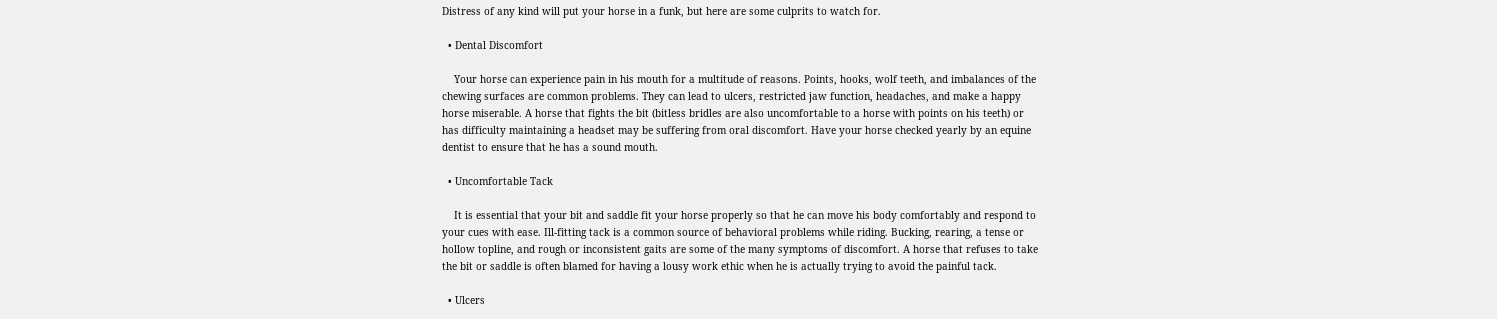Distress of any kind will put your horse in a funk, but here are some culprits to watch for.

  • Dental Discomfort

    Your horse can experience pain in his mouth for a multitude of reasons. Points, hooks, wolf teeth, and imbalances of the chewing surfaces are common problems. They can lead to ulcers, restricted jaw function, headaches, and make a happy horse miserable. A horse that fights the bit (bitless bridles are also uncomfortable to a horse with points on his teeth) or has difficulty maintaining a headset may be suffering from oral discomfort. Have your horse checked yearly by an equine dentist to ensure that he has a sound mouth.

  • Uncomfortable Tack

    It is essential that your bit and saddle fit your horse properly so that he can move his body comfortably and respond to your cues with ease. Ill-fitting tack is a common source of behavioral problems while riding. Bucking, rearing, a tense or hollow topline, and rough or inconsistent gaits are some of the many symptoms of discomfort. A horse that refuses to take the bit or saddle is often blamed for having a lousy work ethic when he is actually trying to avoid the painful tack.

  • Ulcers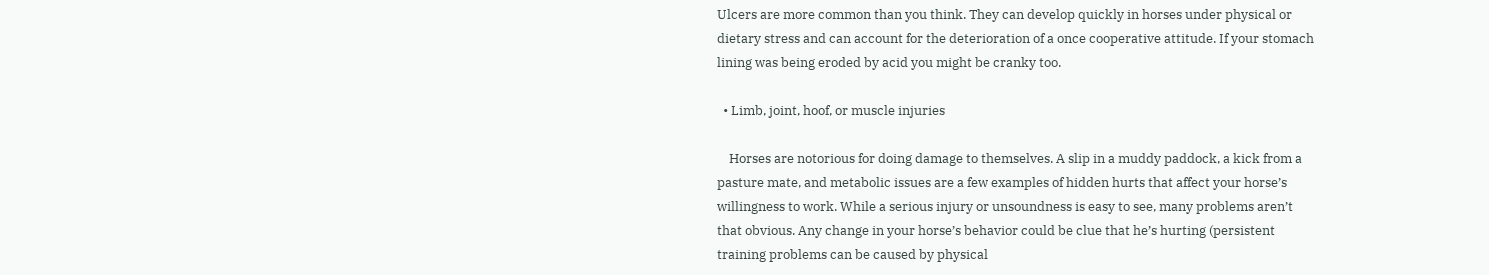Ulcers are more common than you think. They can develop quickly in horses under physical or dietary stress and can account for the deterioration of a once cooperative attitude. If your stomach lining was being eroded by acid you might be cranky too.

  • Limb, joint, hoof, or muscle injuries

    Horses are notorious for doing damage to themselves. A slip in a muddy paddock, a kick from a pasture mate, and metabolic issues are a few examples of hidden hurts that affect your horse’s willingness to work. While a serious injury or unsoundness is easy to see, many problems aren’t that obvious. Any change in your horse’s behavior could be clue that he’s hurting (persistent training problems can be caused by physical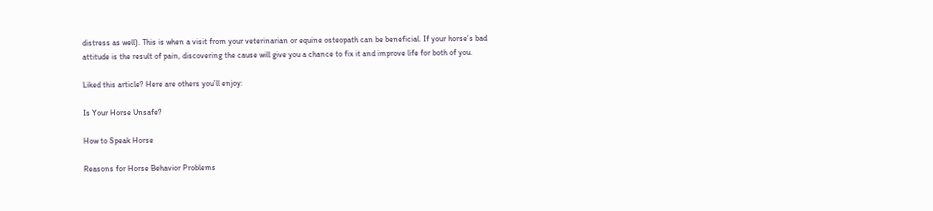distress as well). This is when a visit from your veterinarian or equine osteopath can be beneficial. If your horse’s bad attitude is the result of pain, discovering the cause will give you a chance to fix it and improve life for both of you.

Liked this article? Here are others you’ll enjoy:

Is Your Horse Unsafe?

How to Speak Horse

Reasons for Horse Behavior Problems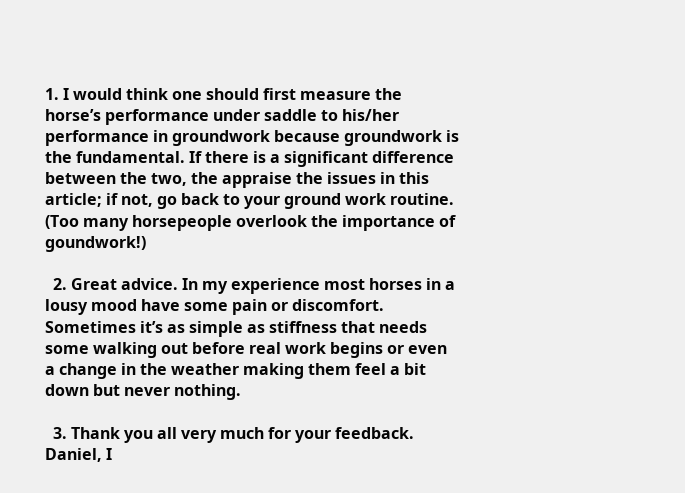1. I would think one should first measure the horse’s performance under saddle to his/her performance in groundwork because groundwork is the fundamental. If there is a significant difference between the two, the appraise the issues in this article; if not, go back to your ground work routine. (Too many horsepeople overlook the importance of goundwork!)

  2. Great advice. In my experience most horses in a lousy mood have some pain or discomfort. Sometimes it’s as simple as stiffness that needs some walking out before real work begins or even a change in the weather making them feel a bit down but never nothing.

  3. Thank you all very much for your feedback. Daniel, I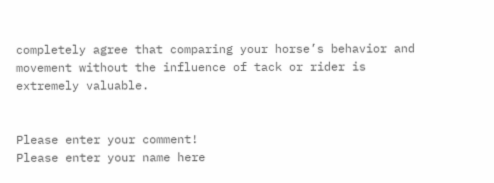completely agree that comparing your horse’s behavior and movement without the influence of tack or rider is extremely valuable.


Please enter your comment!
Please enter your name here